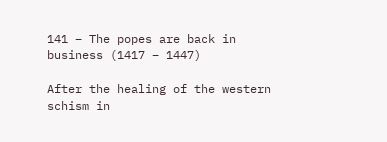141 – The popes are back in business (1417 – 1447)

After the healing of the western schism in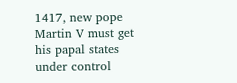1417, new pope Martin V must get his papal states under control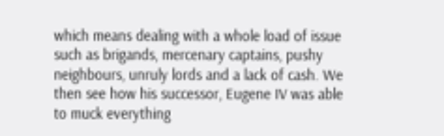which means dealing with a whole load of issue such as brigands, mercenary captains, pushy neighbours, unruly lords and a lack of cash. We then see how his successor, Eugene IV was able to muck everything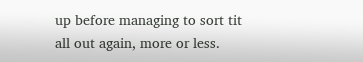up before managing to sort tit all out again, more or less.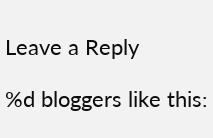Leave a Reply

%d bloggers like this: